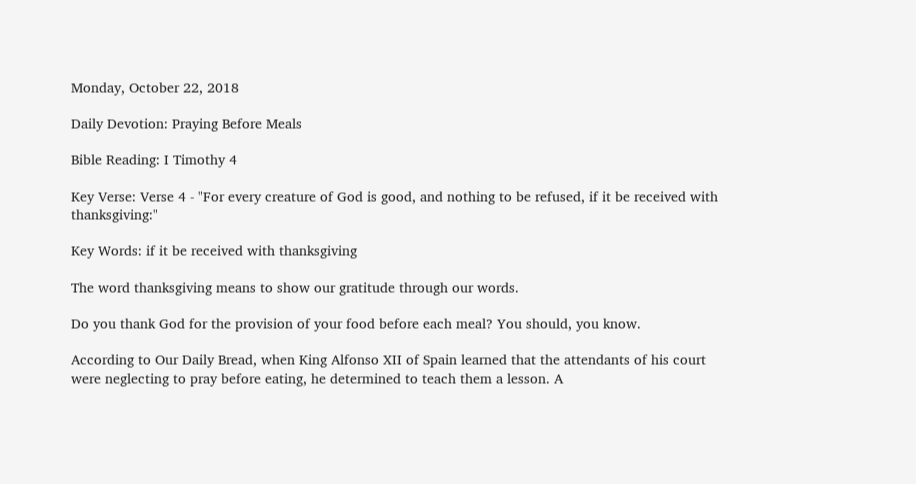Monday, October 22, 2018

Daily Devotion: Praying Before Meals

Bible Reading: I Timothy 4

Key Verse: Verse 4 - "For every creature of God is good, and nothing to be refused, if it be received with thanksgiving:"

Key Words: if it be received with thanksgiving

The word thanksgiving means to show our gratitude through our words.

Do you thank God for the provision of your food before each meal? You should, you know.

According to Our Daily Bread, when King Alfonso XII of Spain learned that the attendants of his court were neglecting to pray before eating, he determined to teach them a lesson. A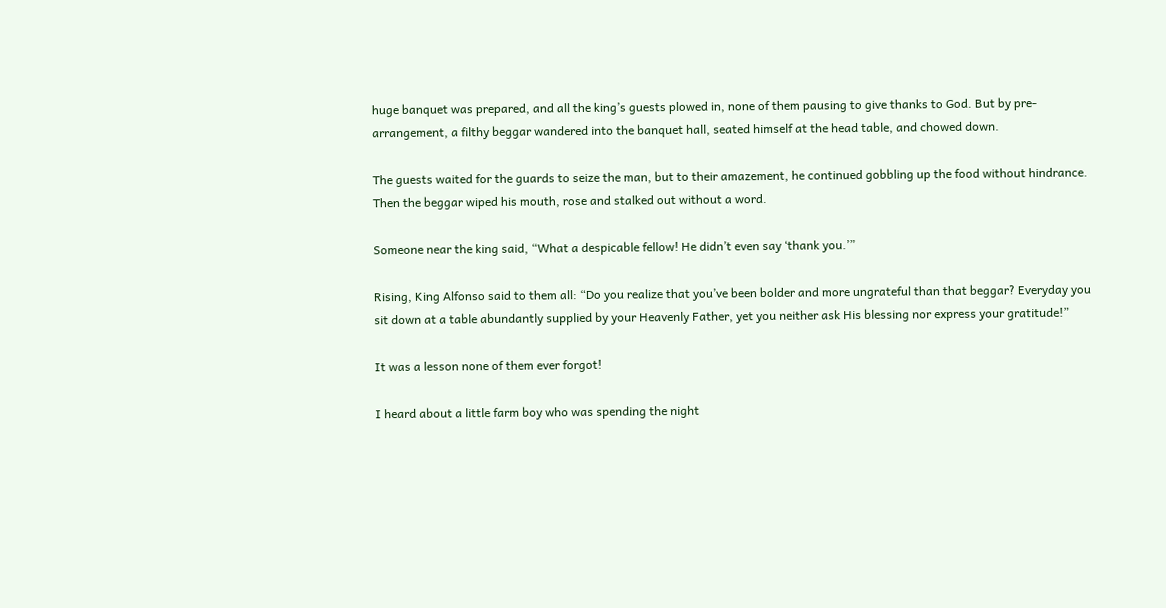huge banquet was prepared, and all the king’s guests plowed in, none of them pausing to give thanks to God. But by pre-arrangement, a filthy beggar wandered into the banquet hall, seated himself at the head table, and chowed down.

The guests waited for the guards to seize the man, but to their amazement, he continued gobbling up the food without hindrance. Then the beggar wiped his mouth, rose and stalked out without a word.

Someone near the king said, “What a despicable fellow! He didn’t even say ‘thank you.’”

Rising, King Alfonso said to them all: “Do you realize that you’ve been bolder and more ungrateful than that beggar? Everyday you sit down at a table abundantly supplied by your Heavenly Father, yet you neither ask His blessing nor express your gratitude!”

It was a lesson none of them ever forgot!

I heard about a little farm boy who was spending the night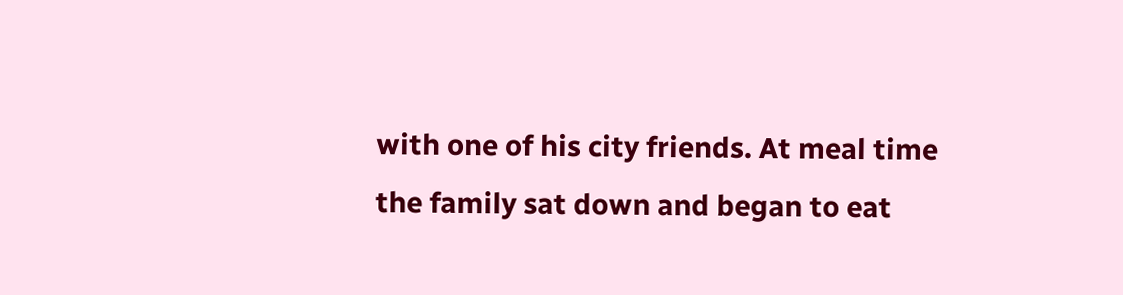with one of his city friends. At meal time the family sat down and began to eat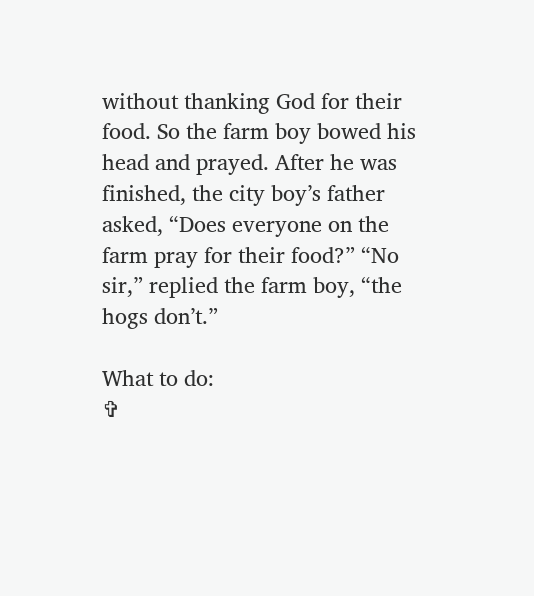without thanking God for their food. So the farm boy bowed his head and prayed. After he was finished, the city boy’s father asked, “Does everyone on the farm pray for their food?” “No sir,” replied the farm boy, “the hogs don’t.”

What to do:
✞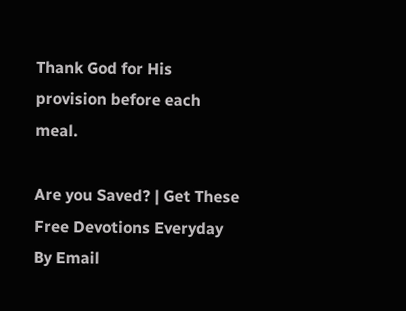Thank God for His provision before each meal.

Are you Saved? | Get These Free Devotions Everyday By Email